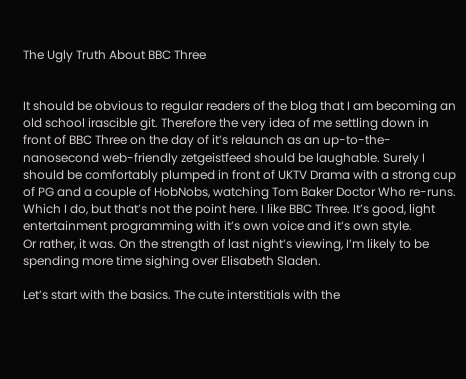The Ugly Truth About BBC Three


It should be obvious to regular readers of the blog that I am becoming an old school irascible git. Therefore the very idea of me settling down in front of BBC Three on the day of it’s relaunch as an up-to-the-nanosecond web-friendly zetgeistfeed should be laughable. Surely I should be comfortably plumped in front of UKTV Drama with a strong cup of PG and a couple of HobNobs, watching Tom Baker Doctor Who re-runs. Which I do, but that’s not the point here. I like BBC Three. It’s good, light entertainment programming with it’s own voice and it’s own style.
Or rather, it was. On the strength of last night’s viewing, I’m likely to be spending more time sighing over Elisabeth Sladen.

Let’s start with the basics. The cute interstitials with the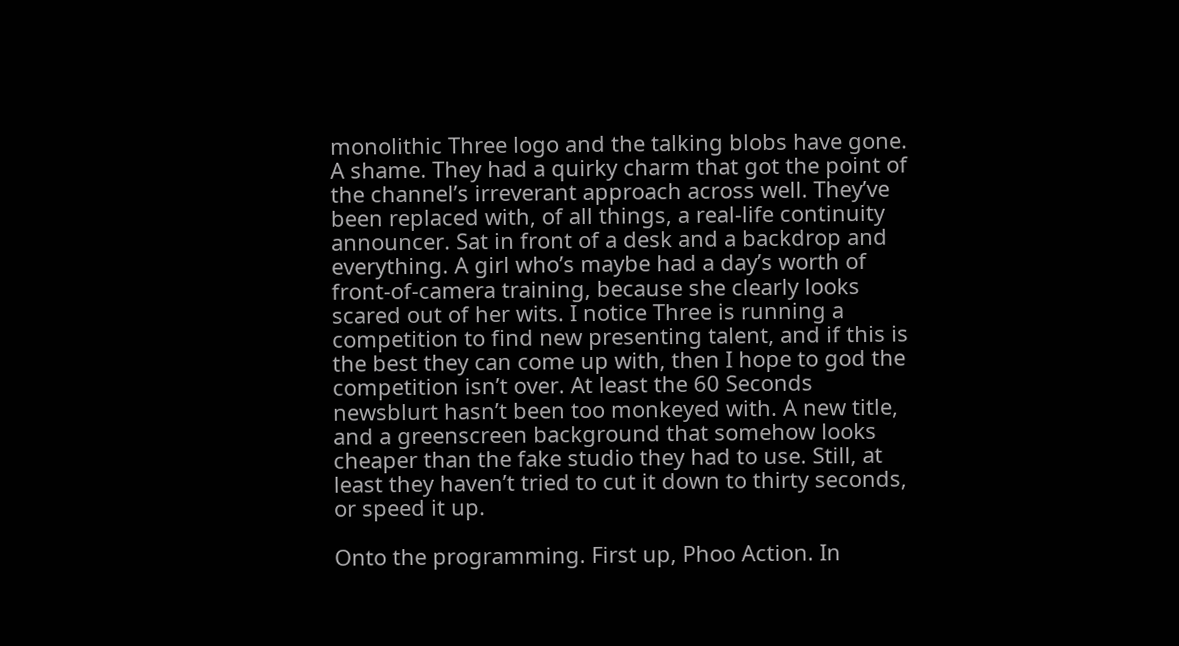monolithic Three logo and the talking blobs have gone. A shame. They had a quirky charm that got the point of the channel’s irreverant approach across well. They’ve been replaced with, of all things, a real-life continuity announcer. Sat in front of a desk and a backdrop and everything. A girl who’s maybe had a day’s worth of front-of-camera training, because she clearly looks scared out of her wits. I notice Three is running a competition to find new presenting talent, and if this is the best they can come up with, then I hope to god the competition isn’t over. At least the 60 Seconds newsblurt hasn’t been too monkeyed with. A new title, and a greenscreen background that somehow looks cheaper than the fake studio they had to use. Still, at least they haven’t tried to cut it down to thirty seconds, or speed it up.

Onto the programming. First up, Phoo Action. In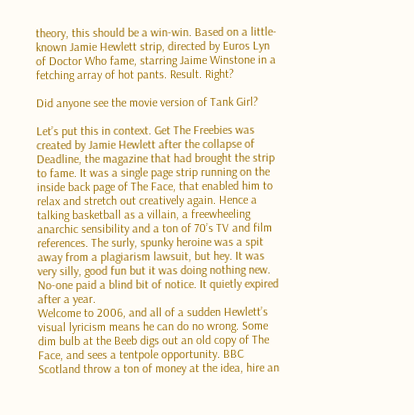theory, this should be a win-win. Based on a little-known Jamie Hewlett strip, directed by Euros Lyn of Doctor Who fame, starring Jaime Winstone in a fetching array of hot pants. Result. Right?

Did anyone see the movie version of Tank Girl?

Let’s put this in context. Get The Freebies was created by Jamie Hewlett after the collapse of Deadline, the magazine that had brought the strip to fame. It was a single page strip running on the inside back page of The Face, that enabled him to relax and stretch out creatively again. Hence a talking basketball as a villain, a freewheeling anarchic sensibility and a ton of 70’s TV and film references. The surly, spunky heroine was a spit away from a plagiarism lawsuit, but hey. It was very silly, good fun but it was doing nothing new. No-one paid a blind bit of notice. It quietly expired after a year.
Welcome to 2006, and all of a sudden Hewlett’s visual lyricism means he can do no wrong. Some dim bulb at the Beeb digs out an old copy of The Face, and sees a tentpole opportunity. BBC Scotland throw a ton of money at the idea, hire an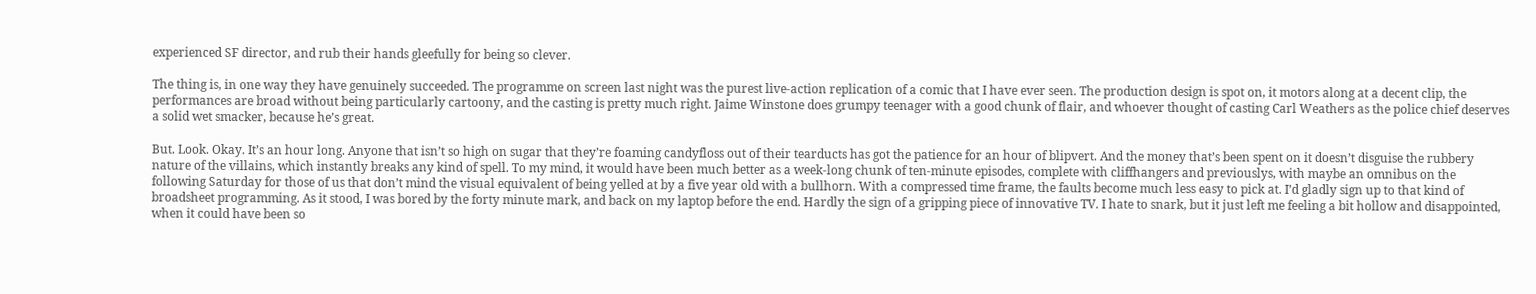experienced SF director, and rub their hands gleefully for being so clever.

The thing is, in one way they have genuinely succeeded. The programme on screen last night was the purest live-action replication of a comic that I have ever seen. The production design is spot on, it motors along at a decent clip, the performances are broad without being particularly cartoony, and the casting is pretty much right. Jaime Winstone does grumpy teenager with a good chunk of flair, and whoever thought of casting Carl Weathers as the police chief deserves a solid wet smacker, because he’s great.

But. Look. Okay. It’s an hour long. Anyone that isn’t so high on sugar that they’re foaming candyfloss out of their tearducts has got the patience for an hour of blipvert. And the money that’s been spent on it doesn’t disguise the rubbery nature of the villains, which instantly breaks any kind of spell. To my mind, it would have been much better as a week-long chunk of ten-minute episodes, complete with cliffhangers and previouslys, with maybe an omnibus on the following Saturday for those of us that don’t mind the visual equivalent of being yelled at by a five year old with a bullhorn. With a compressed time frame, the faults become much less easy to pick at. I’d gladly sign up to that kind of broadsheet programming. As it stood, I was bored by the forty minute mark, and back on my laptop before the end. Hardly the sign of a gripping piece of innovative TV. I hate to snark, but it just left me feeling a bit hollow and disappointed, when it could have been so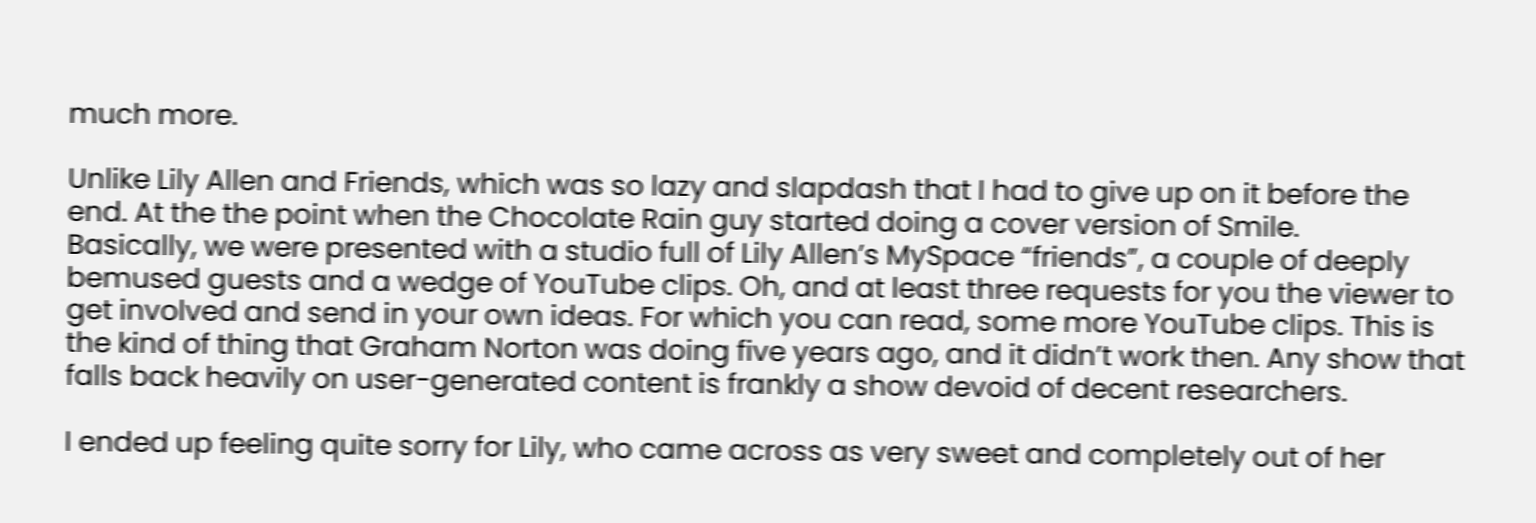much more.

Unlike Lily Allen and Friends, which was so lazy and slapdash that I had to give up on it before the end. At the the point when the Chocolate Rain guy started doing a cover version of Smile.
Basically, we were presented with a studio full of Lily Allen’s MySpace “friends”, a couple of deeply bemused guests and a wedge of YouTube clips. Oh, and at least three requests for you the viewer to get involved and send in your own ideas. For which you can read, some more YouTube clips. This is the kind of thing that Graham Norton was doing five years ago, and it didn’t work then. Any show that falls back heavily on user-generated content is frankly a show devoid of decent researchers.

I ended up feeling quite sorry for Lily, who came across as very sweet and completely out of her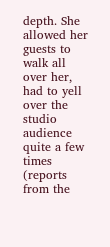depth. She allowed her guests to walk all over her, had to yell over the studio audience quite a few times (reports from the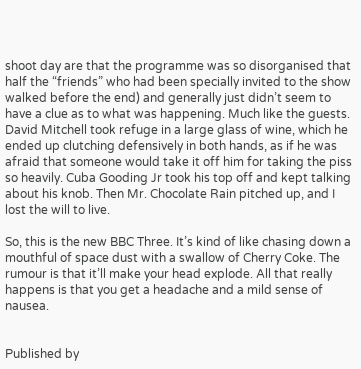shoot day are that the programme was so disorganised that half the “friends” who had been specially invited to the show walked before the end) and generally just didn’t seem to have a clue as to what was happening. Much like the guests. David Mitchell took refuge in a large glass of wine, which he ended up clutching defensively in both hands, as if he was afraid that someone would take it off him for taking the piss so heavily. Cuba Gooding Jr took his top off and kept talking about his knob. Then Mr. Chocolate Rain pitched up, and I lost the will to live.

So, this is the new BBC Three. It’s kind of like chasing down a mouthful of space dust with a swallow of Cherry Coke. The rumour is that it’ll make your head explode. All that really happens is that you get a headache and a mild sense of nausea.


Published by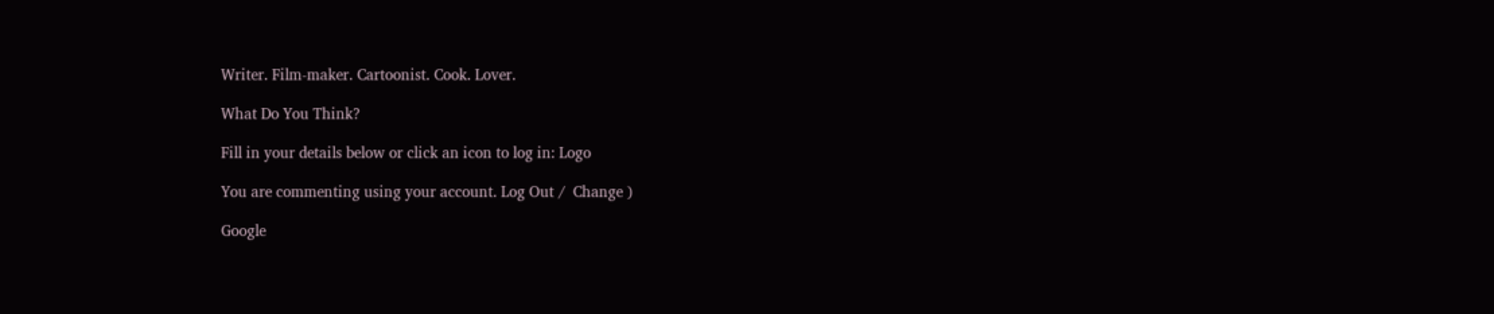Writer. Film-maker. Cartoonist. Cook. Lover.

What Do You Think?

Fill in your details below or click an icon to log in: Logo

You are commenting using your account. Log Out /  Change )

Google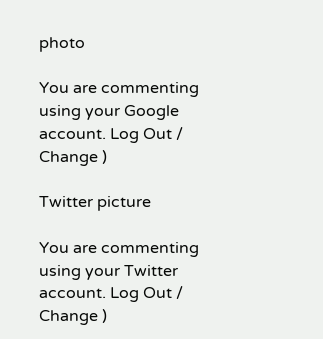photo

You are commenting using your Google account. Log Out /  Change )

Twitter picture

You are commenting using your Twitter account. Log Out /  Change )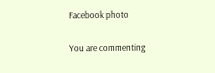Facebook photo

You are commenting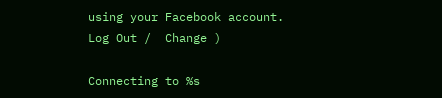using your Facebook account. Log Out /  Change )

Connecting to %s